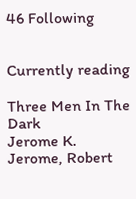46 Following


Currently reading

Three Men In The Dark
Jerome K. Jerome, Robert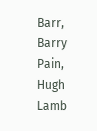Barr, Barry Pain, Hugh Lamb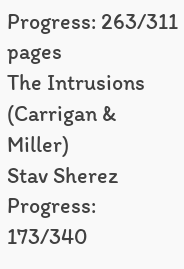Progress: 263/311 pages
The Intrusions (Carrigan & Miller)
Stav Sherez
Progress: 173/340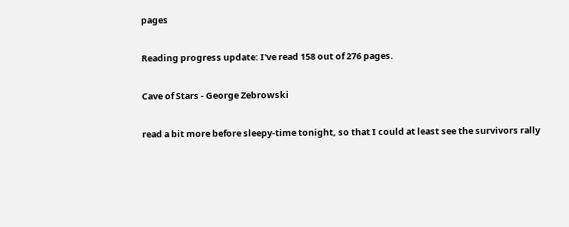pages

Reading progress update: I've read 158 out of 276 pages.

Cave of Stars - George Zebrowski

read a bit more before sleepy-time tonight, so that I could at least see the survivors rally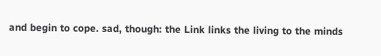and begin to cope. sad, though: the Link links the living to the minds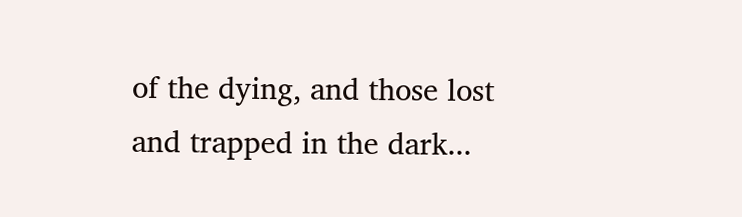of the dying, and those lost and trapped in the dark...